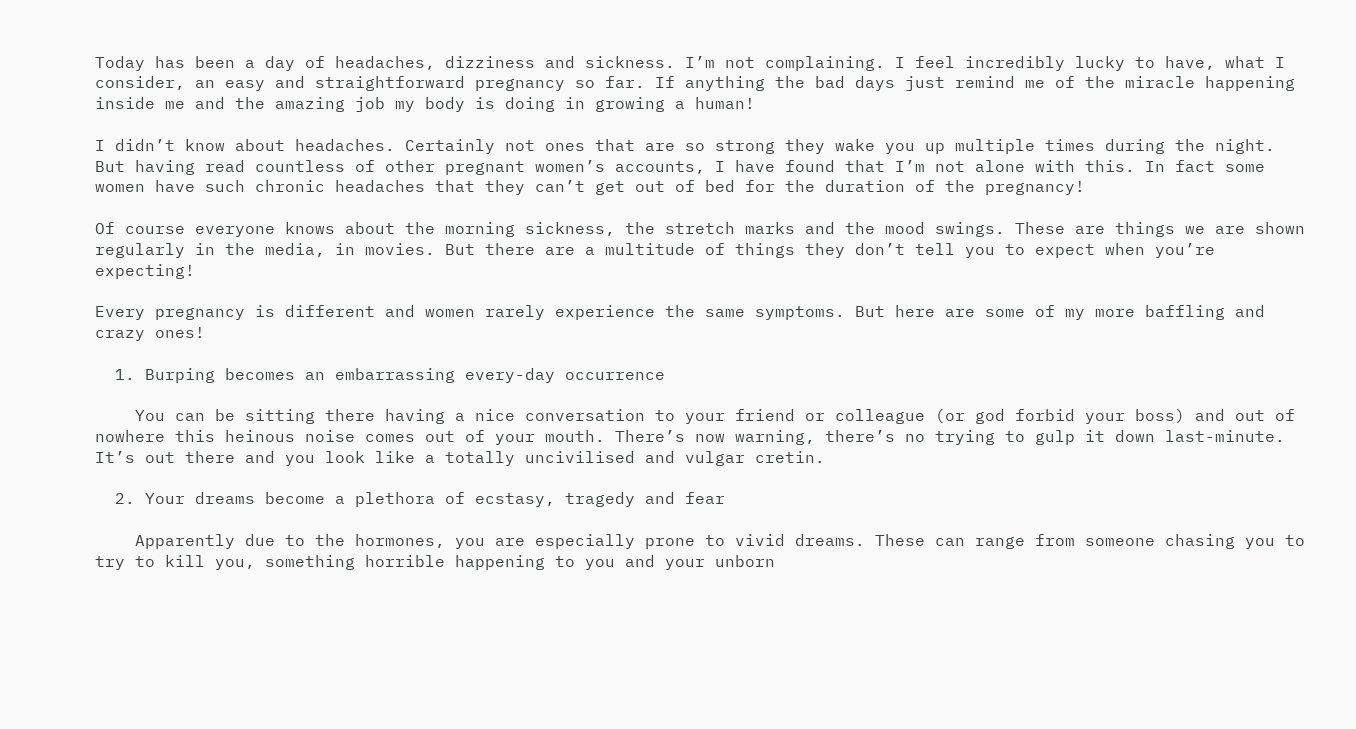Today has been a day of headaches, dizziness and sickness. I’m not complaining. I feel incredibly lucky to have, what I consider, an easy and straightforward pregnancy so far. If anything the bad days just remind me of the miracle happening inside me and the amazing job my body is doing in growing a human!

I didn’t know about headaches. Certainly not ones that are so strong they wake you up multiple times during the night. But having read countless of other pregnant women’s accounts, I have found that I’m not alone with this. In fact some women have such chronic headaches that they can’t get out of bed for the duration of the pregnancy!

Of course everyone knows about the morning sickness, the stretch marks and the mood swings. These are things we are shown regularly in the media, in movies. But there are a multitude of things they don’t tell you to expect when you’re expecting!

Every pregnancy is different and women rarely experience the same symptoms. But here are some of my more baffling and crazy ones!

  1. Burping becomes an embarrassing every-day occurrence

    You can be sitting there having a nice conversation to your friend or colleague (or god forbid your boss) and out of nowhere this heinous noise comes out of your mouth. There’s now warning, there’s no trying to gulp it down last-minute. It’s out there and you look like a totally uncivilised and vulgar cretin.

  2. Your dreams become a plethora of ecstasy, tragedy and fear

    Apparently due to the hormones, you are especially prone to vivid dreams. These can range from someone chasing you to try to kill you, something horrible happening to you and your unborn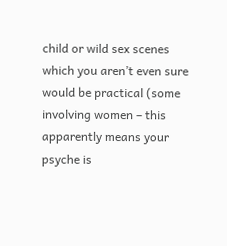child or wild sex scenes which you aren’t even sure would be practical (some involving women – this apparently means your psyche is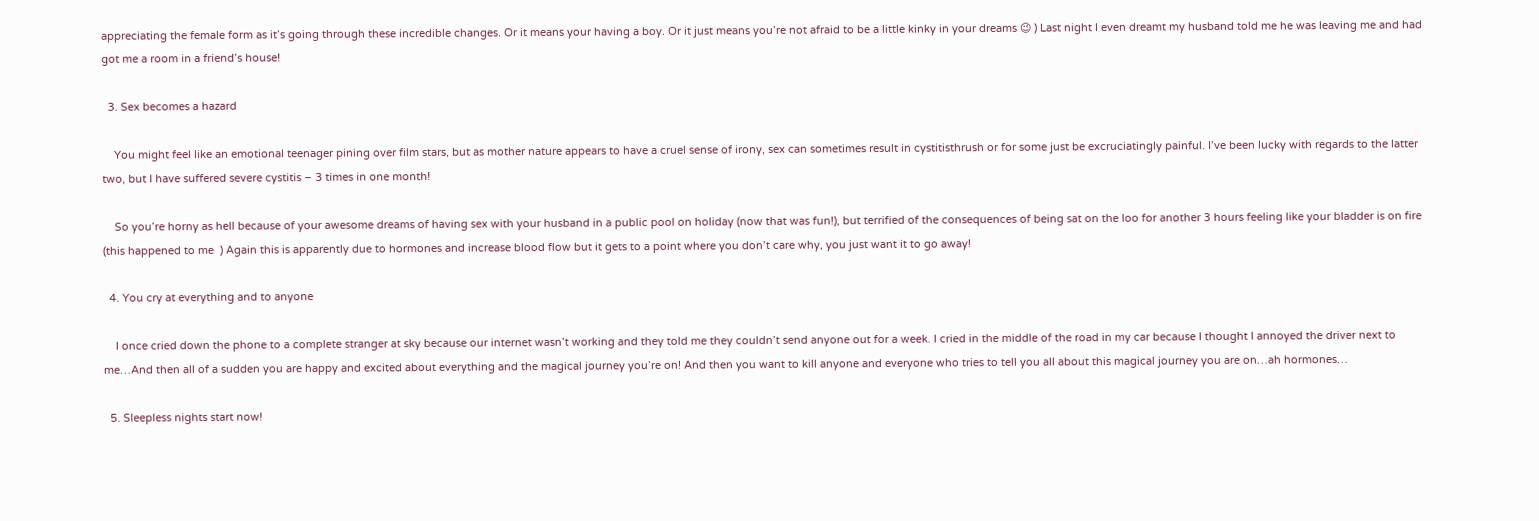appreciating the female form as it’s going through these incredible changes. Or it means your having a boy. Or it just means you’re not afraid to be a little kinky in your dreams 😉 ) Last night I even dreamt my husband told me he was leaving me and had got me a room in a friend’s house!

  3. Sex becomes a hazard

    You might feel like an emotional teenager pining over film stars, but as mother nature appears to have a cruel sense of irony, sex can sometimes result in cystitisthrush or for some just be excruciatingly painful. I’ve been lucky with regards to the latter two, but I have suffered severe cystitis – 3 times in one month!

    So you’re horny as hell because of your awesome dreams of having sex with your husband in a public pool on holiday (now that was fun!), but terrified of the consequences of being sat on the loo for another 3 hours feeling like your bladder is on fire (this happened to me  ) Again this is apparently due to hormones and increase blood flow but it gets to a point where you don’t care why, you just want it to go away!

  4. You cry at everything and to anyone

    I once cried down the phone to a complete stranger at sky because our internet wasn’t working and they told me they couldn’t send anyone out for a week. I cried in the middle of the road in my car because I thought I annoyed the driver next to me…And then all of a sudden you are happy and excited about everything and the magical journey you’re on! And then you want to kill anyone and everyone who tries to tell you all about this magical journey you are on…ah hormones…

  5. Sleepless nights start now!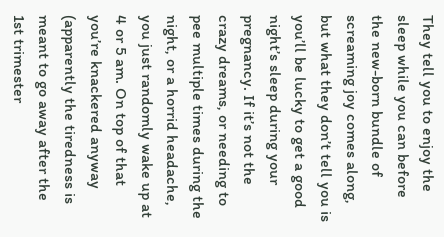They tell you to enjoy the sleep while you can before the new-born bundle of screaming joy comes along, but what they don’t tell you is you’ll be lucky to get a good night’s sleep during your pregnancy. If it’s not the crazy dreams, or needing to pee multiple times during the night, or a horrid headache, you just randomly wake up at 4 or 5 am. On top of that you’re knackered anyway (apparently the tiredness is meant to go away after the 1st trimester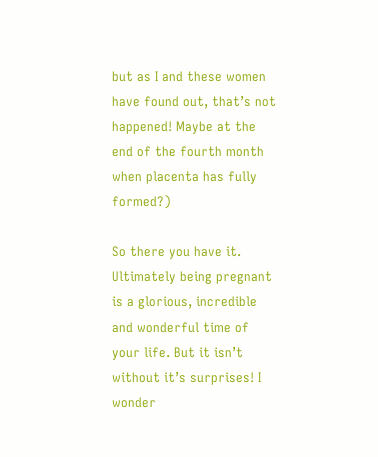but as I and these women have found out, that’s not happened! Maybe at the end of the fourth month when placenta has fully formed?)

So there you have it. Ultimately being pregnant is a glorious, incredible and wonderful time of your life. But it isn’t without it’s surprises! I wonder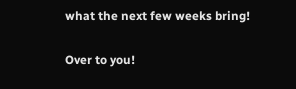what the next few weeks bring!

Over to you!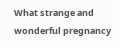What strange and wonderful pregnancy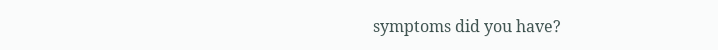symptoms did you have?